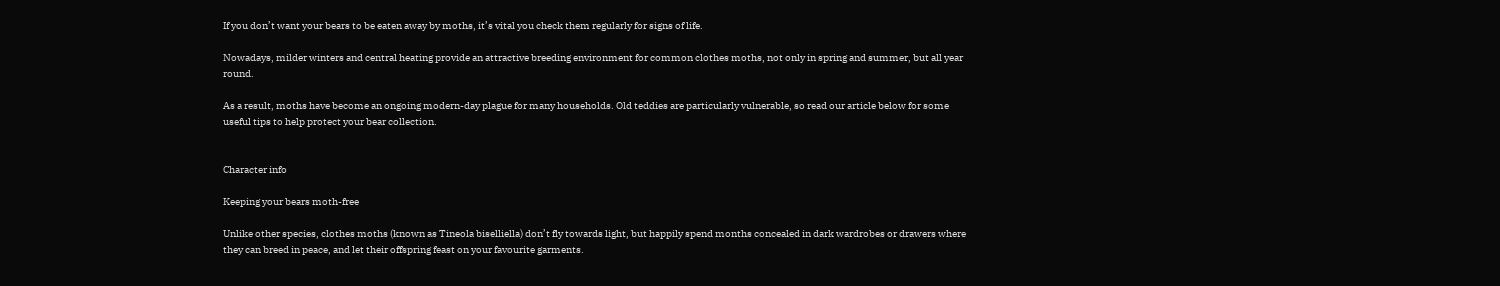If you don’t want your bears to be eaten away by moths, it’s vital you check them regularly for signs of life.

Nowadays, milder winters and central heating provide an attractive breeding environment for common clothes moths, not only in spring and summer, but all year round.

As a result, moths have become an ongoing modern-day plague for many households. Old teddies are particularly vulnerable, so read our article below for some useful tips to help protect your bear collection.


Character info

Keeping your bears moth-free

Unlike other species, clothes moths (known as Tineola biselliella) don’t fly towards light, but happily spend months concealed in dark wardrobes or drawers where they can breed in peace, and let their offspring feast on your favourite garments.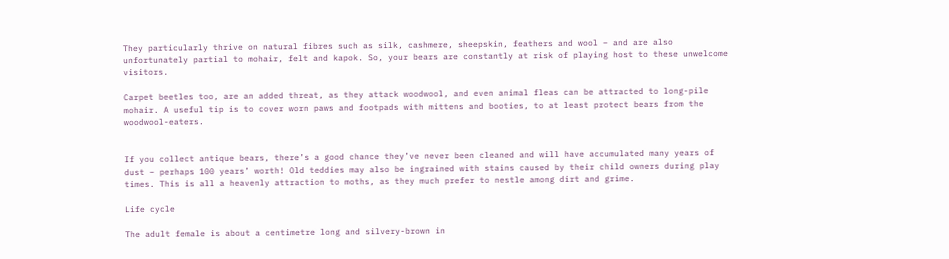They particularly thrive on natural fibres such as silk, cashmere, sheepskin, feathers and wool – and are also unfortunately partial to mohair, felt and kapok. So, your bears are constantly at risk of playing host to these unwelcome visitors.

Carpet beetles too, are an added threat, as they attack woodwool, and even animal fleas can be attracted to long-pile mohair. A useful tip is to cover worn paws and footpads with mittens and booties, to at least protect bears from the woodwool-eaters.


If you collect antique bears, there’s a good chance they’ve never been cleaned and will have accumulated many years of dust – perhaps 100 years’ worth! Old teddies may also be ingrained with stains caused by their child owners during play times. This is all a heavenly attraction to moths, as they much prefer to nestle among dirt and grime.

Life cycle

The adult female is about a centimetre long and silvery-brown in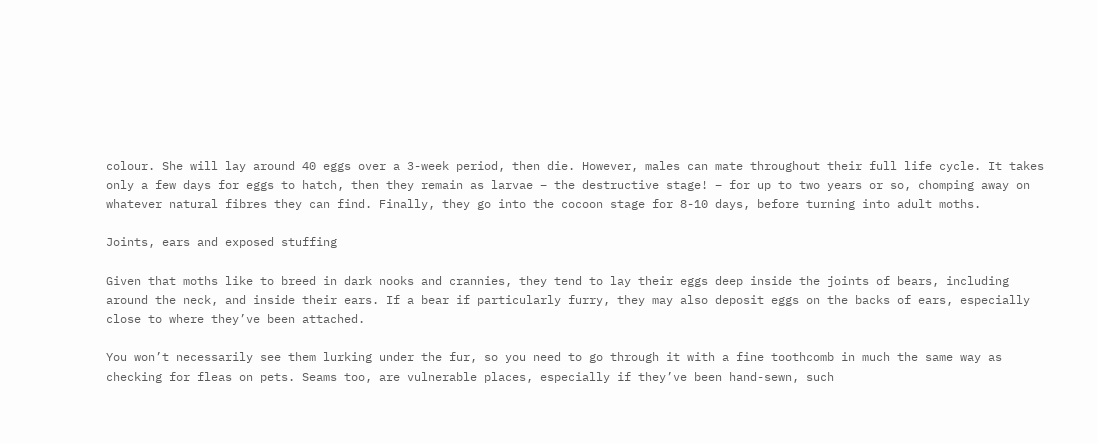colour. She will lay around 40 eggs over a 3-week period, then die. However, males can mate throughout their full life cycle. It takes only a few days for eggs to hatch, then they remain as larvae – the destructive stage! – for up to two years or so, chomping away on whatever natural fibres they can find. Finally, they go into the cocoon stage for 8-10 days, before turning into adult moths.

Joints, ears and exposed stuffing

Given that moths like to breed in dark nooks and crannies, they tend to lay their eggs deep inside the joints of bears, including around the neck, and inside their ears. If a bear if particularly furry, they may also deposit eggs on the backs of ears, especially close to where they’ve been attached.

You won’t necessarily see them lurking under the fur, so you need to go through it with a fine toothcomb in much the same way as checking for fleas on pets. Seams too, are vulnerable places, especially if they’ve been hand-sewn, such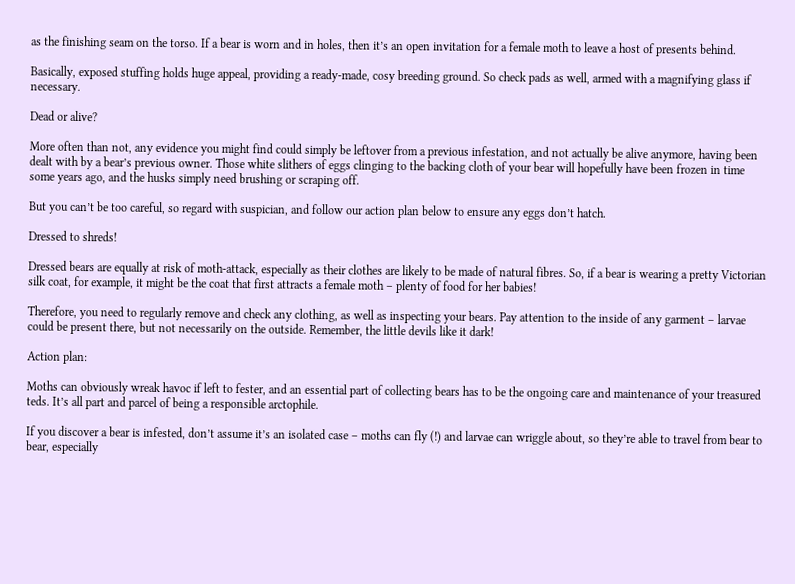as the finishing seam on the torso. If a bear is worn and in holes, then it’s an open invitation for a female moth to leave a host of presents behind.

Basically, exposed stuffing holds huge appeal, providing a ready-made, cosy breeding ground. So check pads as well, armed with a magnifying glass if necessary.

Dead or alive?

More often than not, any evidence you might find could simply be leftover from a previous infestation, and not actually be alive anymore, having been dealt with by a bear’s previous owner. Those white slithers of eggs clinging to the backing cloth of your bear will hopefully have been frozen in time some years ago, and the husks simply need brushing or scraping off.

But you can’t be too careful, so regard with suspician, and follow our action plan below to ensure any eggs don’t hatch.

Dressed to shreds!

Dressed bears are equally at risk of moth-attack, especially as their clothes are likely to be made of natural fibres. So, if a bear is wearing a pretty Victorian silk coat, for example, it might be the coat that first attracts a female moth – plenty of food for her babies!

Therefore, you need to regularly remove and check any clothing, as well as inspecting your bears. Pay attention to the inside of any garment – larvae could be present there, but not necessarily on the outside. Remember, the little devils like it dark!

Action plan:

Moths can obviously wreak havoc if left to fester, and an essential part of collecting bears has to be the ongoing care and maintenance of your treasured teds. It’s all part and parcel of being a responsible arctophile.

If you discover a bear is infested, don’t assume it’s an isolated case – moths can fly (!) and larvae can wriggle about, so they’re able to travel from bear to bear, especially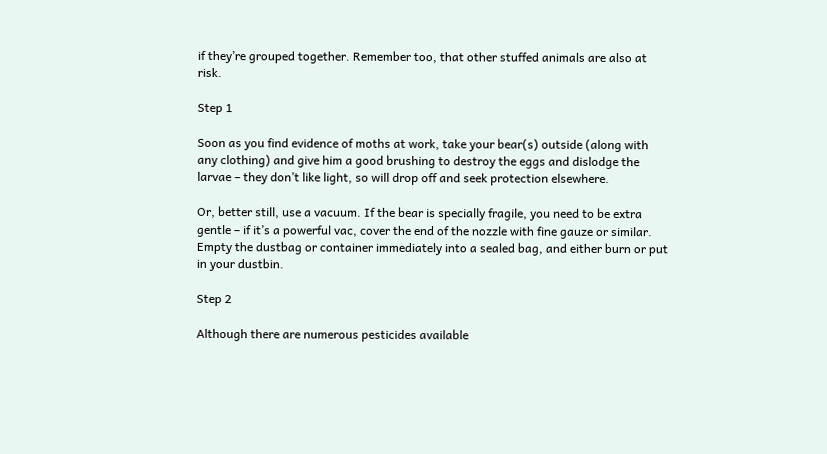if they’re grouped together. Remember too, that other stuffed animals are also at risk.

Step 1

Soon as you find evidence of moths at work, take your bear(s) outside (along with any clothing) and give him a good brushing to destroy the eggs and dislodge the larvae – they don’t like light, so will drop off and seek protection elsewhere.

Or, better still, use a vacuum. If the bear is specially fragile, you need to be extra gentle – if it’s a powerful vac, cover the end of the nozzle with fine gauze or similar. Empty the dustbag or container immediately into a sealed bag, and either burn or put in your dustbin.

Step 2

Although there are numerous pesticides available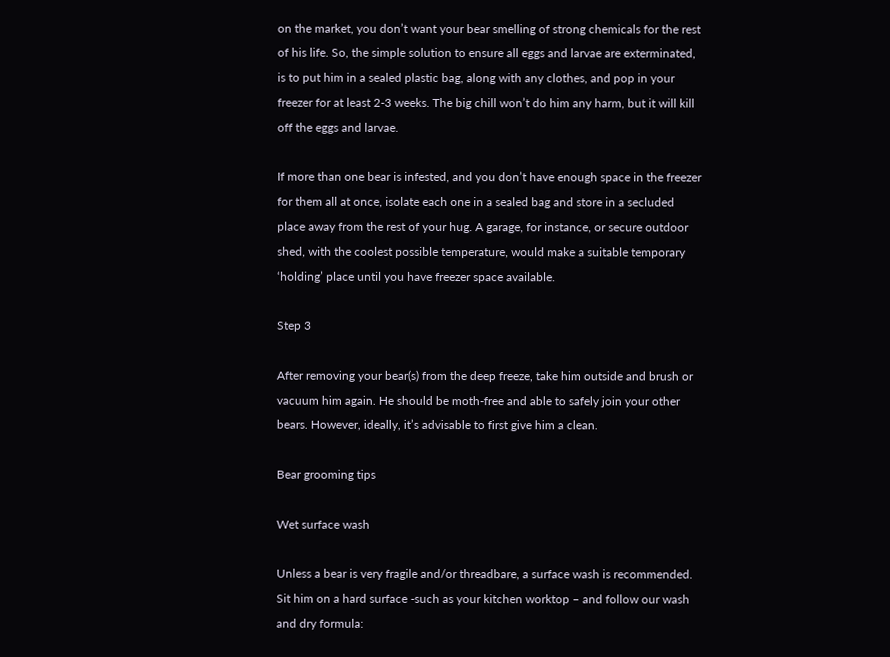on the market, you don’t want your bear smelling of strong chemicals for the rest of his life. So, the simple solution to ensure all eggs and larvae are exterminated, is to put him in a sealed plastic bag, along with any clothes, and pop in your freezer for at least 2-3 weeks. The big chill won’t do him any harm, but it will kill off the eggs and larvae.

If more than one bear is infested, and you don’t have enough space in the freezer for them all at once, isolate each one in a sealed bag and store in a secluded place away from the rest of your hug. A garage, for instance, or secure outdoor shed, with the coolest possible temperature, would make a suitable temporary ‘holding’ place until you have freezer space available.

Step 3

After removing your bear(s) from the deep freeze, take him outside and brush or vacuum him again. He should be moth-free and able to safely join your other bears. However, ideally, it’s advisable to first give him a clean.

Bear grooming tips

Wet surface wash

Unless a bear is very fragile and/or threadbare, a surface wash is recommended. Sit him on a hard surface -such as your kitchen worktop – and follow our wash and dry formula: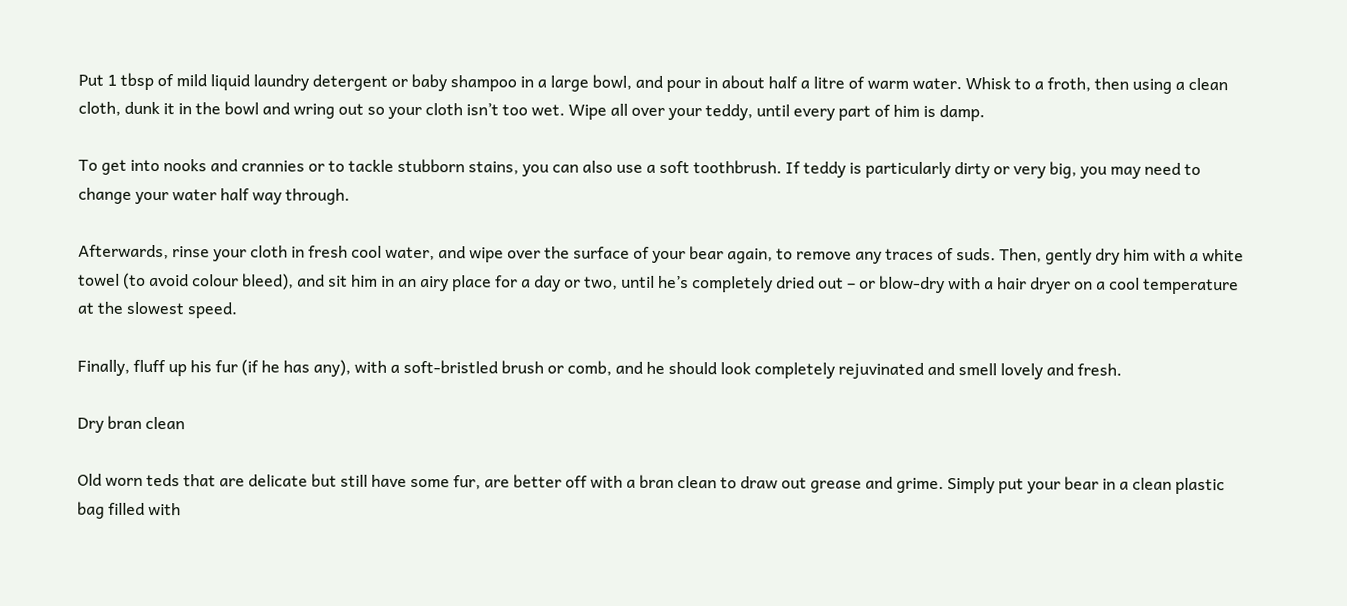Put 1 tbsp of mild liquid laundry detergent or baby shampoo in a large bowl, and pour in about half a litre of warm water. Whisk to a froth, then using a clean cloth, dunk it in the bowl and wring out so your cloth isn’t too wet. Wipe all over your teddy, until every part of him is damp.

To get into nooks and crannies or to tackle stubborn stains, you can also use a soft toothbrush. If teddy is particularly dirty or very big, you may need to change your water half way through.

Afterwards, rinse your cloth in fresh cool water, and wipe over the surface of your bear again, to remove any traces of suds. Then, gently dry him with a white towel (to avoid colour bleed), and sit him in an airy place for a day or two, until he’s completely dried out – or blow-dry with a hair dryer on a cool temperature at the slowest speed.

Finally, fluff up his fur (if he has any), with a soft-bristled brush or comb, and he should look completely rejuvinated and smell lovely and fresh.

Dry bran clean

Old worn teds that are delicate but still have some fur, are better off with a bran clean to draw out grease and grime. Simply put your bear in a clean plastic bag filled with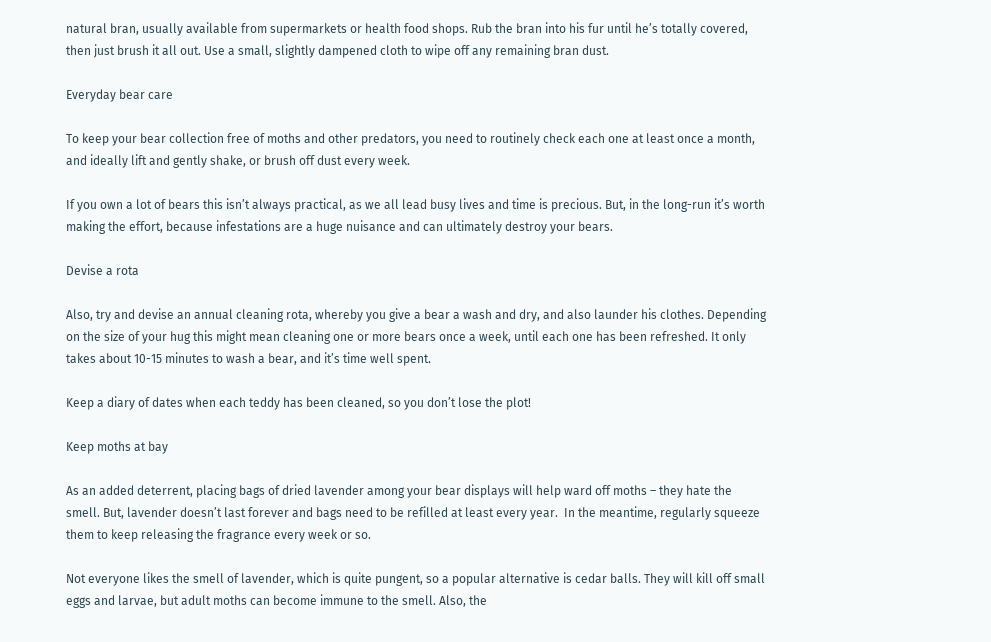natural bran, usually available from supermarkets or health food shops. Rub the bran into his fur until he’s totally covered, then just brush it all out. Use a small, slightly dampened cloth to wipe off any remaining bran dust.

Everyday bear care

To keep your bear collection free of moths and other predators, you need to routinely check each one at least once a month, and ideally lift and gently shake, or brush off dust every week.

If you own a lot of bears this isn’t always practical, as we all lead busy lives and time is precious. But, in the long-run it’s worth making the effort, because infestations are a huge nuisance and can ultimately destroy your bears.

Devise a rota

Also, try and devise an annual cleaning rota, whereby you give a bear a wash and dry, and also launder his clothes. Depending on the size of your hug this might mean cleaning one or more bears once a week, until each one has been refreshed. It only takes about 10-15 minutes to wash a bear, and it’s time well spent.

Keep a diary of dates when each teddy has been cleaned, so you don’t lose the plot!

Keep moths at bay

As an added deterrent, placing bags of dried lavender among your bear displays will help ward off moths – they hate the smell. But, lavender doesn’t last forever and bags need to be refilled at least every year.  In the meantime, regularly squeeze them to keep releasing the fragrance every week or so.

Not everyone likes the smell of lavender, which is quite pungent, so a popular alternative is cedar balls. They will kill off small eggs and larvae, but adult moths can become immune to the smell. Also, the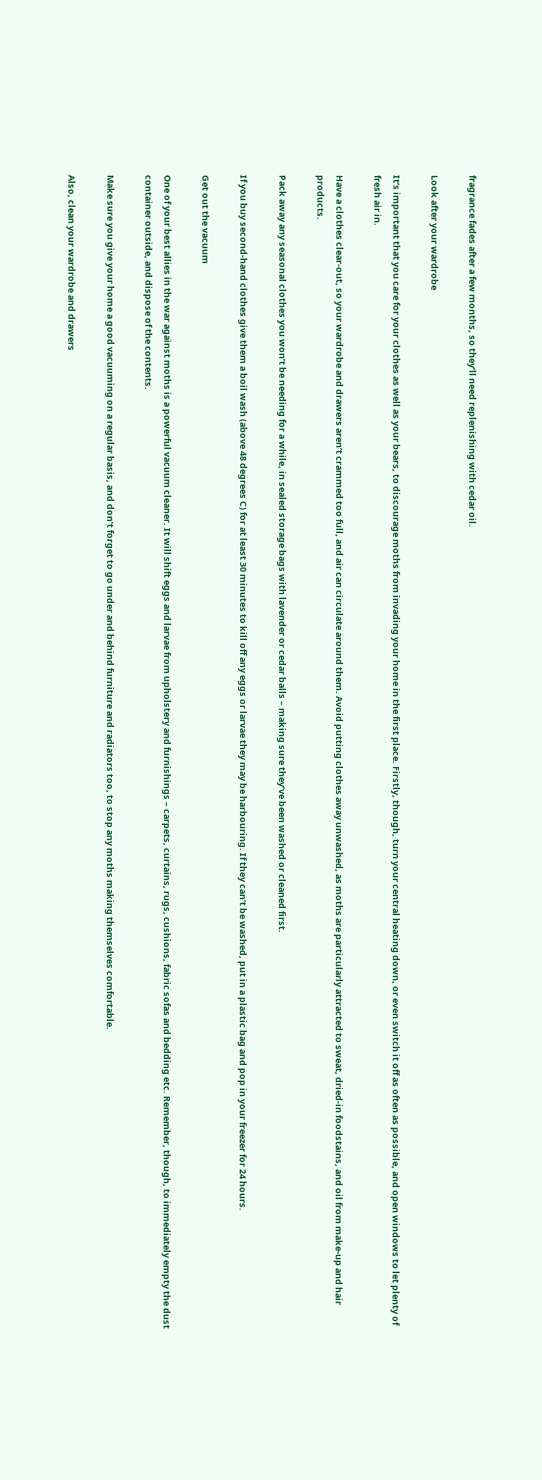fragrance fades after a few months, so they’ll need replenishing with cedar oil.

Look after your wardrobe

It’s important that you care for your clothes as well as your bears, to discourage moths from invading your home in the first place. Firstly, though, turn your central heating down, or even switch it off as often as possible, and open windows to let plenty of fresh air in.

Have a clothes clear-out, so your wardrobe and drawers aren’t crammed too full, and air can circulate around them. Avoid putting clothes away unwashed, as moths are particularly attracted to sweat, dried-in foodstains, and oil from make-up and hair products.

Pack away any seasonal clothes you won’t be needing for a while, in sealed storage bags with lavender or cedar balls – making sure they’ve been washed or cleaned first.

If you buy second-hand clothes give them a boil wash (above 48 degrees C) for at least 30 minutes to kill off any eggs or larvae they may be harbouring. If they can’t be washed, put in a plastic bag and pop in your freezer for 24 hours.

Get out the vacuum

One of your best allies in the war against moths is a powerful vacuum cleaner. It will shift eggs and larvae from upholstery and furnishings – carpets, curtains, rugs, cushions, fabric sofas and bedding etc. Remember, though, to immediately empty the dust container outside, and dispose of the contents.

Make sure you give your home a good vacuuming on a regular basis, and don’t forget to go under and behind furniture and radiators too, to stop any moths making themselves comfortable.

Also, clean your wardrobe and drawers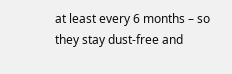at least every 6 months – so they stay dust-free and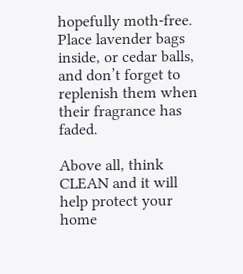hopefully moth-free. Place lavender bags inside, or cedar balls, and don’t forget to replenish them when their fragrance has faded.

Above all, think CLEAN and it will help protect your home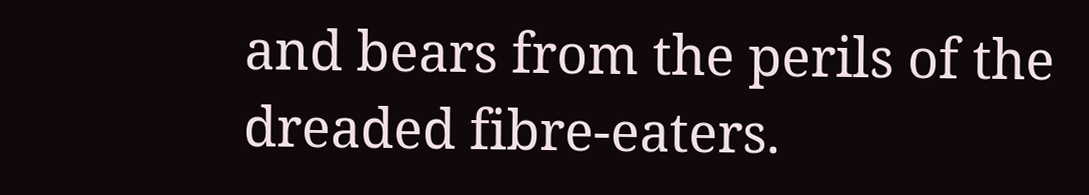and bears from the perils of the dreaded fibre-eaters.